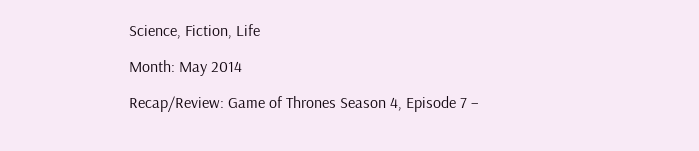Science, Fiction, Life

Month: May 2014

Recap/Review: Game of Thrones Season 4, Episode 7 –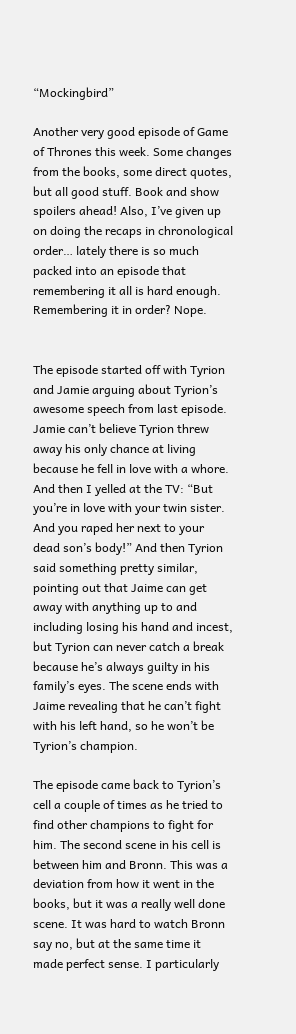“Mockingbird”

Another very good episode of Game of Thrones this week. Some changes from the books, some direct quotes, but all good stuff. Book and show spoilers ahead! Also, I’ve given up on doing the recaps in chronological order… lately there is so much packed into an episode that remembering it all is hard enough. Remembering it in order? Nope.


The episode started off with Tyrion and Jamie arguing about Tyrion’s awesome speech from last episode. Jamie can’t believe Tyrion threw away his only chance at living because he fell in love with a whore. And then I yelled at the TV: “But you’re in love with your twin sister. And you raped her next to your dead son’s body!” And then Tyrion said something pretty similar, pointing out that Jaime can get away with anything up to and including losing his hand and incest, but Tyrion can never catch a break because he’s always guilty in his family’s eyes. The scene ends with Jaime revealing that he can’t fight with his left hand, so he won’t be Tyrion’s champion.

The episode came back to Tyrion’s cell a couple of times as he tried to find other champions to fight for him. The second scene in his cell is between him and Bronn. This was a deviation from how it went in the books, but it was a really well done scene. It was hard to watch Bronn say no, but at the same time it made perfect sense. I particularly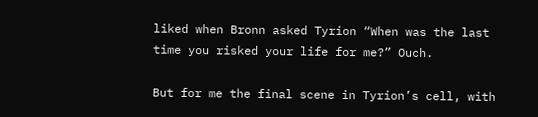liked when Bronn asked Tyrion “When was the last time you risked your life for me?” Ouch.

But for me the final scene in Tyrion’s cell, with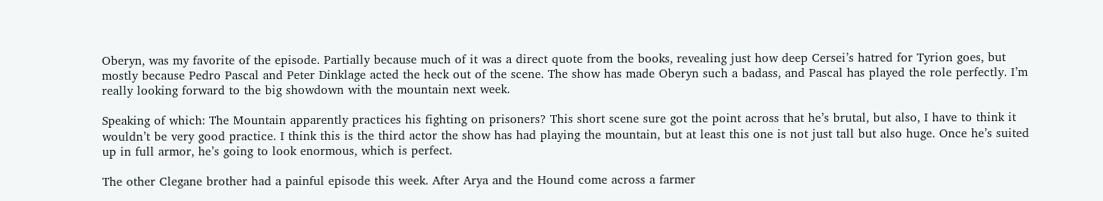Oberyn, was my favorite of the episode. Partially because much of it was a direct quote from the books, revealing just how deep Cersei’s hatred for Tyrion goes, but mostly because Pedro Pascal and Peter Dinklage acted the heck out of the scene. The show has made Oberyn such a badass, and Pascal has played the role perfectly. I’m really looking forward to the big showdown with the mountain next week.

Speaking of which: The Mountain apparently practices his fighting on prisoners? This short scene sure got the point across that he’s brutal, but also, I have to think it wouldn’t be very good practice. I think this is the third actor the show has had playing the mountain, but at least this one is not just tall but also huge. Once he’s suited up in full armor, he’s going to look enormous, which is perfect.

The other Clegane brother had a painful episode this week. After Arya and the Hound come across a farmer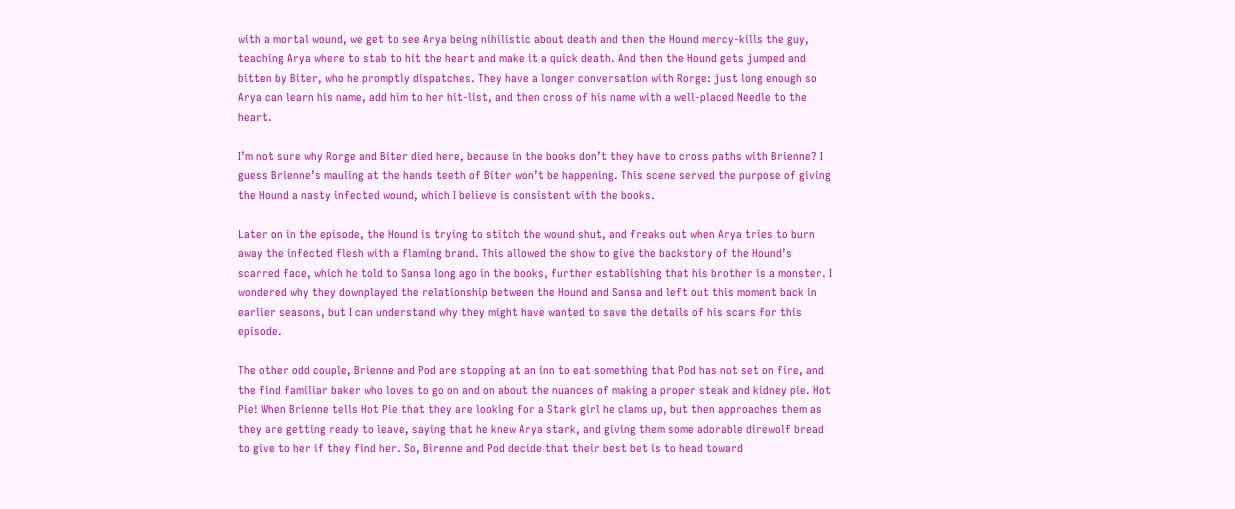with a mortal wound, we get to see Arya being nihilistic about death and then the Hound mercy-kills the guy, teaching Arya where to stab to hit the heart and make it a quick death. And then the Hound gets jumped and bitten by Biter, who he promptly dispatches. They have a longer conversation with Rorge: just long enough so Arya can learn his name, add him to her hit-list, and then cross of his name with a well-placed Needle to the heart.

I’m not sure why Rorge and Biter died here, because in the books don’t they have to cross paths with Brienne? I guess Brienne’s mauling at the hands teeth of Biter won’t be happening. This scene served the purpose of giving the Hound a nasty infected wound, which I believe is consistent with the books.

Later on in the episode, the Hound is trying to stitch the wound shut, and freaks out when Arya tries to burn away the infected flesh with a flaming brand. This allowed the show to give the backstory of the Hound’s scarred face, which he told to Sansa long ago in the books, further establishing that his brother is a monster. I wondered why they downplayed the relationship between the Hound and Sansa and left out this moment back in earlier seasons, but I can understand why they might have wanted to save the details of his scars for this episode.

The other odd couple, Brienne and Pod are stopping at an inn to eat something that Pod has not set on fire, and the find familiar baker who loves to go on and on about the nuances of making a proper steak and kidney pie. Hot Pie! When Brienne tells Hot Pie that they are looking for a Stark girl he clams up, but then approaches them as they are getting ready to leave, saying that he knew Arya stark, and giving them some adorable direwolf bread to give to her if they find her. So, Birenne and Pod decide that their best bet is to head toward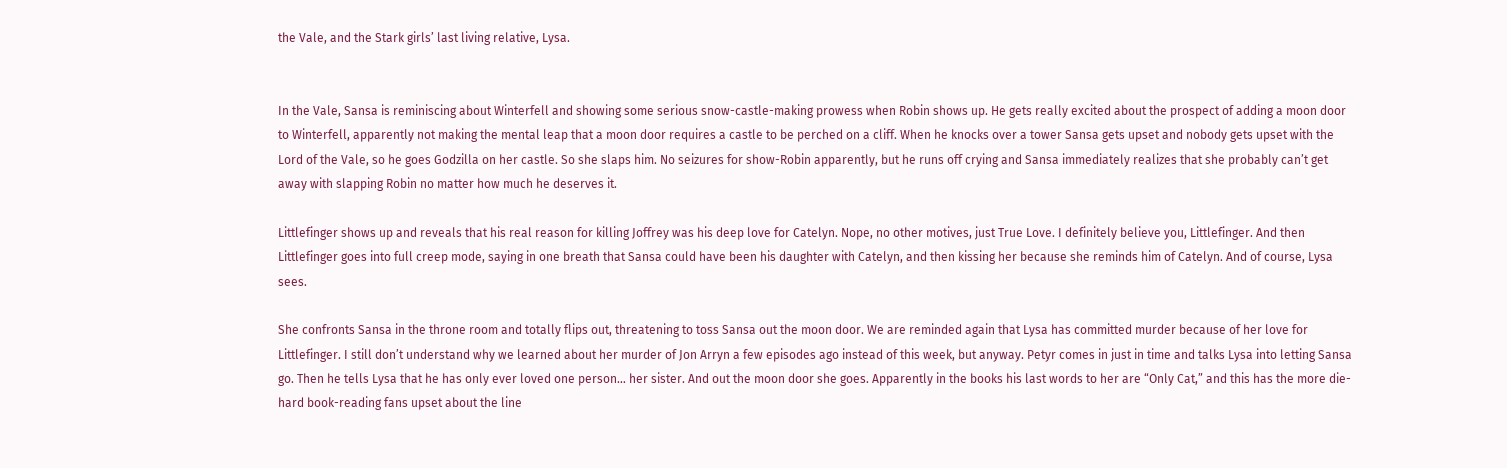the Vale, and the Stark girls’ last living relative, Lysa.


In the Vale, Sansa is reminiscing about Winterfell and showing some serious snow-castle-making prowess when Robin shows up. He gets really excited about the prospect of adding a moon door to Winterfell, apparently not making the mental leap that a moon door requires a castle to be perched on a cliff. When he knocks over a tower Sansa gets upset and nobody gets upset with the Lord of the Vale, so he goes Godzilla on her castle. So she slaps him. No seizures for show-Robin apparently, but he runs off crying and Sansa immediately realizes that she probably can’t get away with slapping Robin no matter how much he deserves it.

Littlefinger shows up and reveals that his real reason for killing Joffrey was his deep love for Catelyn. Nope, no other motives, just True Love. I definitely believe you, Littlefinger. And then Littlefinger goes into full creep mode, saying in one breath that Sansa could have been his daughter with Catelyn, and then kissing her because she reminds him of Catelyn. And of course, Lysa sees.

She confronts Sansa in the throne room and totally flips out, threatening to toss Sansa out the moon door. We are reminded again that Lysa has committed murder because of her love for Littlefinger. I still don’t understand why we learned about her murder of Jon Arryn a few episodes ago instead of this week, but anyway. Petyr comes in just in time and talks Lysa into letting Sansa go. Then he tells Lysa that he has only ever loved one person… her sister. And out the moon door she goes. Apparently in the books his last words to her are “Only Cat,” and this has the more die-hard book-reading fans upset about the line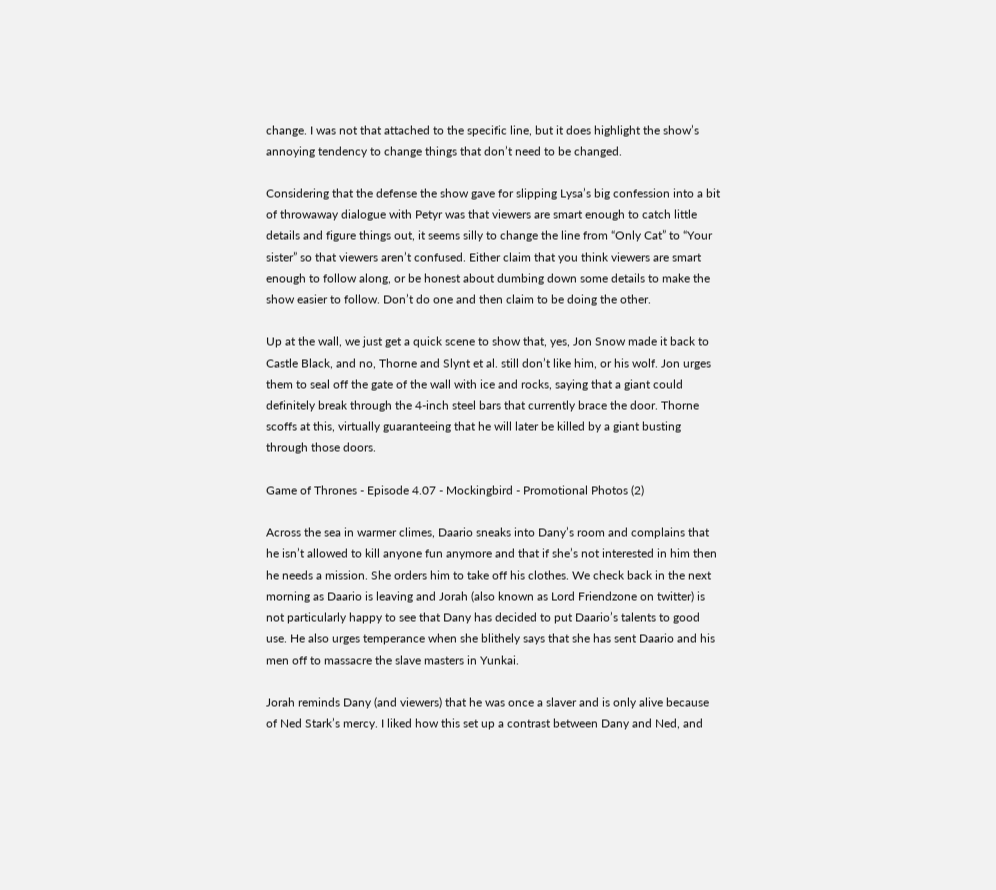change. I was not that attached to the specific line, but it does highlight the show’s annoying tendency to change things that don’t need to be changed.

Considering that the defense the show gave for slipping Lysa’s big confession into a bit of throwaway dialogue with Petyr was that viewers are smart enough to catch little details and figure things out, it seems silly to change the line from “Only Cat” to “Your sister” so that viewers aren’t confused. Either claim that you think viewers are smart enough to follow along, or be honest about dumbing down some details to make the show easier to follow. Don’t do one and then claim to be doing the other.

Up at the wall, we just get a quick scene to show that, yes, Jon Snow made it back to Castle Black, and no, Thorne and Slynt et al. still don’t like him, or his wolf. Jon urges them to seal off the gate of the wall with ice and rocks, saying that a giant could definitely break through the 4-inch steel bars that currently brace the door. Thorne scoffs at this, virtually guaranteeing that he will later be killed by a giant busting through those doors.

Game of Thrones - Episode 4.07 - Mockingbird - Promotional Photos (2)

Across the sea in warmer climes, Daario sneaks into Dany’s room and complains that he isn’t allowed to kill anyone fun anymore and that if she’s not interested in him then he needs a mission. She orders him to take off his clothes. We check back in the next morning as Daario is leaving and Jorah (also known as Lord Friendzone on twitter) is not particularly happy to see that Dany has decided to put Daario’s talents to good use. He also urges temperance when she blithely says that she has sent Daario and his men off to massacre the slave masters in Yunkai.

Jorah reminds Dany (and viewers) that he was once a slaver and is only alive because of Ned Stark’s mercy. I liked how this set up a contrast between Dany and Ned, and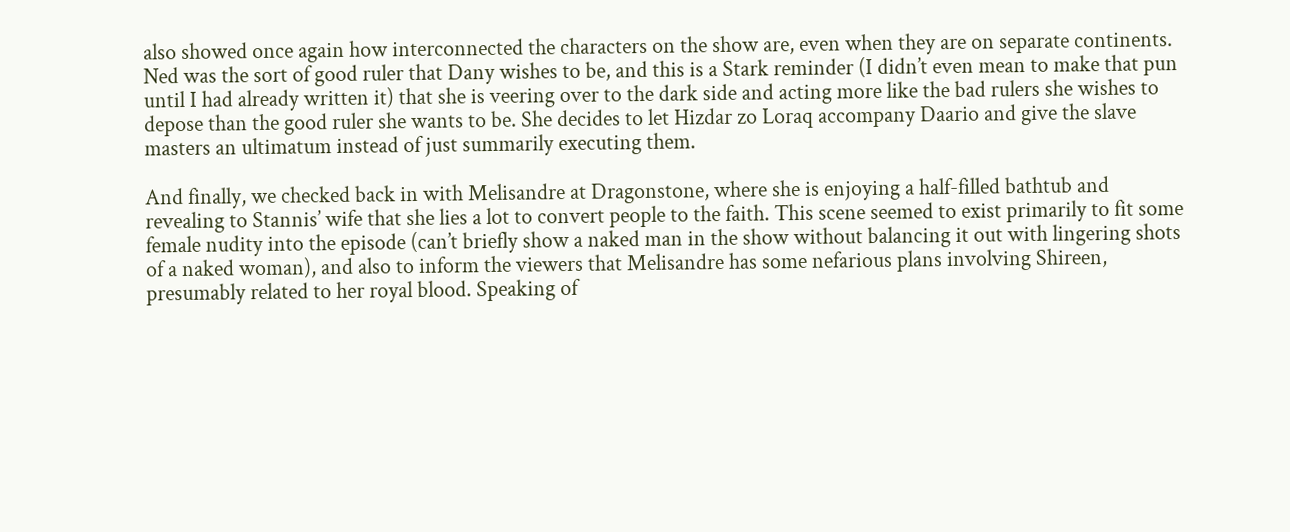also showed once again how interconnected the characters on the show are, even when they are on separate continents. Ned was the sort of good ruler that Dany wishes to be, and this is a Stark reminder (I didn’t even mean to make that pun until I had already written it) that she is veering over to the dark side and acting more like the bad rulers she wishes to depose than the good ruler she wants to be. She decides to let Hizdar zo Loraq accompany Daario and give the slave masters an ultimatum instead of just summarily executing them.

And finally, we checked back in with Melisandre at Dragonstone, where she is enjoying a half-filled bathtub and revealing to Stannis’ wife that she lies a lot to convert people to the faith. This scene seemed to exist primarily to fit some female nudity into the episode (can’t briefly show a naked man in the show without balancing it out with lingering shots of a naked woman), and also to inform the viewers that Melisandre has some nefarious plans involving Shireen, presumably related to her royal blood. Speaking of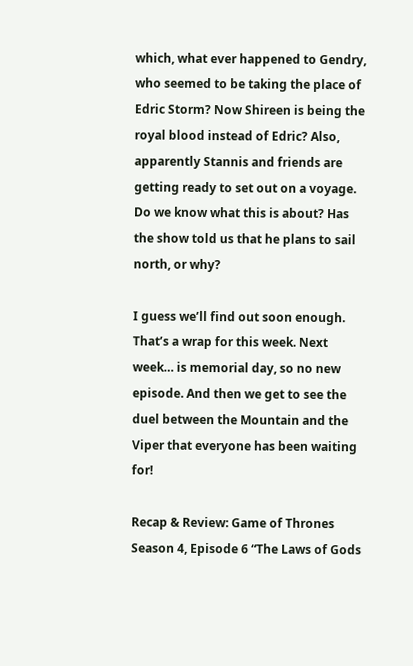which, what ever happened to Gendry, who seemed to be taking the place of Edric Storm? Now Shireen is being the royal blood instead of Edric? Also, apparently Stannis and friends are getting ready to set out on a voyage. Do we know what this is about? Has the show told us that he plans to sail north, or why?

I guess we’ll find out soon enough. That’s a wrap for this week. Next week… is memorial day, so no new episode. And then we get to see the duel between the Mountain and the Viper that everyone has been waiting for!

Recap & Review: Game of Thrones Season 4, Episode 6 “The Laws of Gods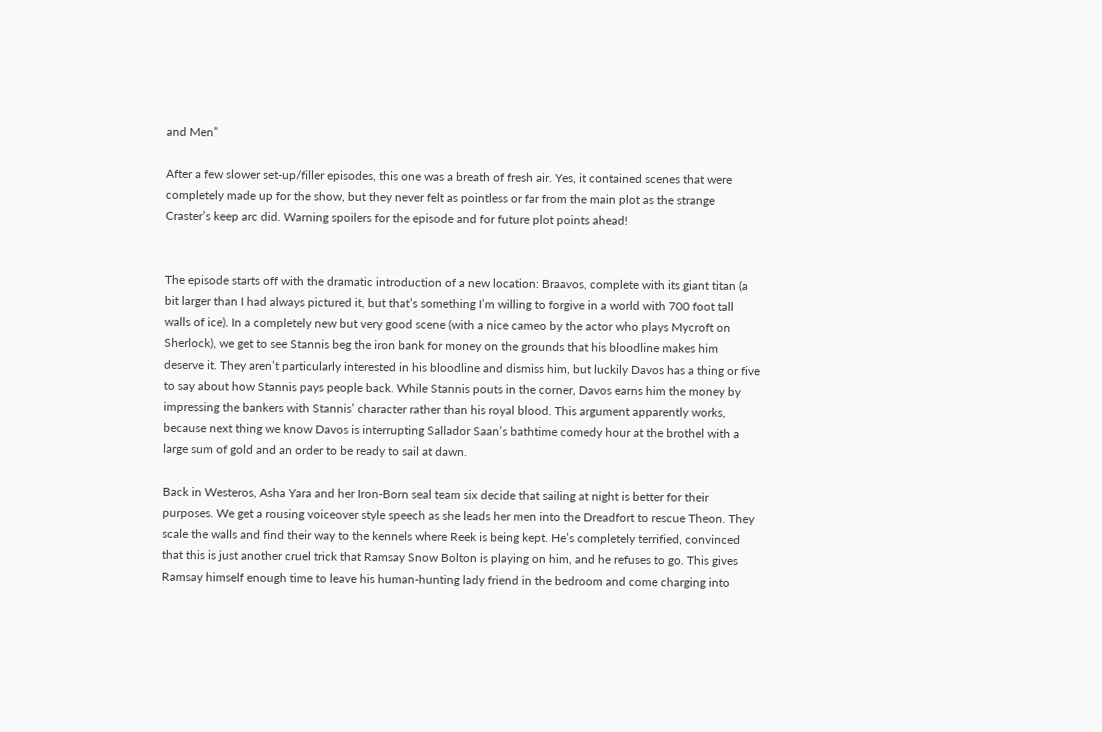and Men”

After a few slower set-up/filler episodes, this one was a breath of fresh air. Yes, it contained scenes that were completely made up for the show, but they never felt as pointless or far from the main plot as the strange Craster’s keep arc did. Warning spoilers for the episode and for future plot points ahead!


The episode starts off with the dramatic introduction of a new location: Braavos, complete with its giant titan (a bit larger than I had always pictured it, but that’s something I’m willing to forgive in a world with 700 foot tall walls of ice). In a completely new but very good scene (with a nice cameo by the actor who plays Mycroft on Sherlock), we get to see Stannis beg the iron bank for money on the grounds that his bloodline makes him deserve it. They aren’t particularly interested in his bloodline and dismiss him, but luckily Davos has a thing or five to say about how Stannis pays people back. While Stannis pouts in the corner, Davos earns him the money by impressing the bankers with Stannis’ character rather than his royal blood. This argument apparently works, because next thing we know Davos is interrupting Sallador Saan’s bathtime comedy hour at the brothel with a large sum of gold and an order to be ready to sail at dawn.

Back in Westeros, Asha Yara and her Iron-Born seal team six decide that sailing at night is better for their purposes. We get a rousing voiceover style speech as she leads her men into the Dreadfort to rescue Theon. They scale the walls and find their way to the kennels where Reek is being kept. He’s completely terrified, convinced that this is just another cruel trick that Ramsay Snow Bolton is playing on him, and he refuses to go. This gives Ramsay himself enough time to leave his human-hunting lady friend in the bedroom and come charging into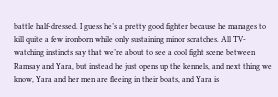battle half-dressed. I guess he’s a pretty good fighter because he manages to kill quite a few ironborn while only sustaining minor scratches. All TV-watching instincts say that we’re about to see a cool fight scene between Ramsay and Yara, but instead he just opens up the kennels, and next thing we know, Yara and her men are fleeing in their boats, and Yara is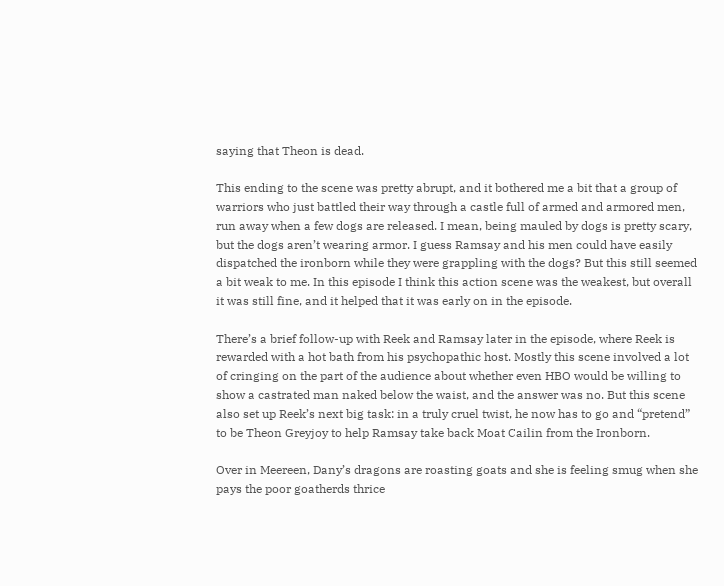saying that Theon is dead.

This ending to the scene was pretty abrupt, and it bothered me a bit that a group of warriors who just battled their way through a castle full of armed and armored men, run away when a few dogs are released. I mean, being mauled by dogs is pretty scary, but the dogs aren’t wearing armor. I guess Ramsay and his men could have easily dispatched the ironborn while they were grappling with the dogs? But this still seemed a bit weak to me. In this episode I think this action scene was the weakest, but overall it was still fine, and it helped that it was early on in the episode.

There’s a brief follow-up with Reek and Ramsay later in the episode, where Reek is rewarded with a hot bath from his psychopathic host. Mostly this scene involved a lot of cringing on the part of the audience about whether even HBO would be willing to show a castrated man naked below the waist, and the answer was no. But this scene also set up Reek’s next big task: in a truly cruel twist, he now has to go and “pretend” to be Theon Greyjoy to help Ramsay take back Moat Cailin from the Ironborn.

Over in Meereen, Dany’s dragons are roasting goats and she is feeling smug when she pays the poor goatherds thrice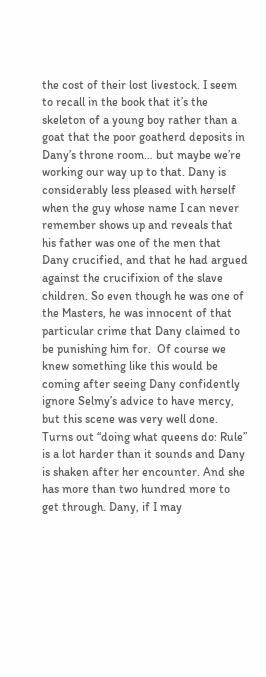the cost of their lost livestock. I seem to recall in the book that it’s the skeleton of a young boy rather than a goat that the poor goatherd deposits in Dany’s throne room… but maybe we’re working our way up to that. Dany is considerably less pleased with herself when the guy whose name I can never remember shows up and reveals that his father was one of the men that Dany crucified, and that he had argued against the crucifixion of the slave children. So even though he was one of the Masters, he was innocent of that particular crime that Dany claimed to be punishing him for.  Of course we knew something like this would be coming after seeing Dany confidently ignore Selmy’s advice to have mercy, but this scene was very well done. Turns out “doing what queens do: Rule” is a lot harder than it sounds and Dany is shaken after her encounter. And she has more than two hundred more to get through. Dany, if I may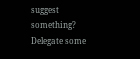suggest something? Delegate some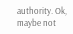authority. Ok, maybe not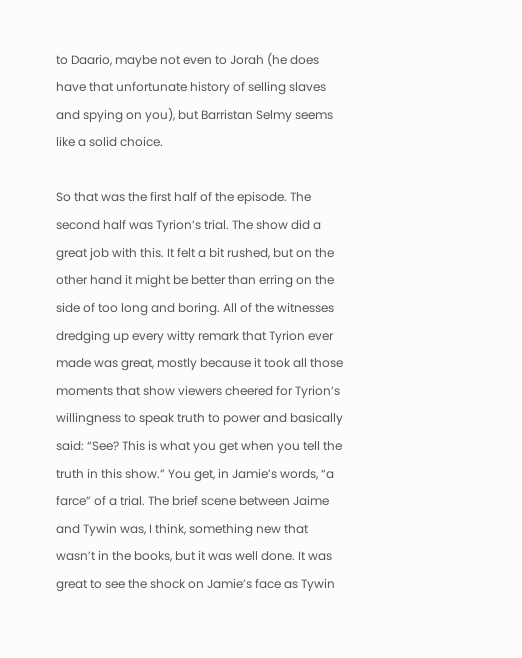to Daario, maybe not even to Jorah (he does have that unfortunate history of selling slaves and spying on you), but Barristan Selmy seems like a solid choice.

So that was the first half of the episode. The second half was Tyrion’s trial. The show did a great job with this. It felt a bit rushed, but on the other hand it might be better than erring on the side of too long and boring. All of the witnesses dredging up every witty remark that Tyrion ever made was great, mostly because it took all those moments that show viewers cheered for Tyrion’s willingness to speak truth to power and basically said: “See? This is what you get when you tell the truth in this show.” You get, in Jamie’s words, “a farce” of a trial. The brief scene between Jaime and Tywin was, I think, something new that wasn’t in the books, but it was well done. It was great to see the shock on Jamie’s face as Tywin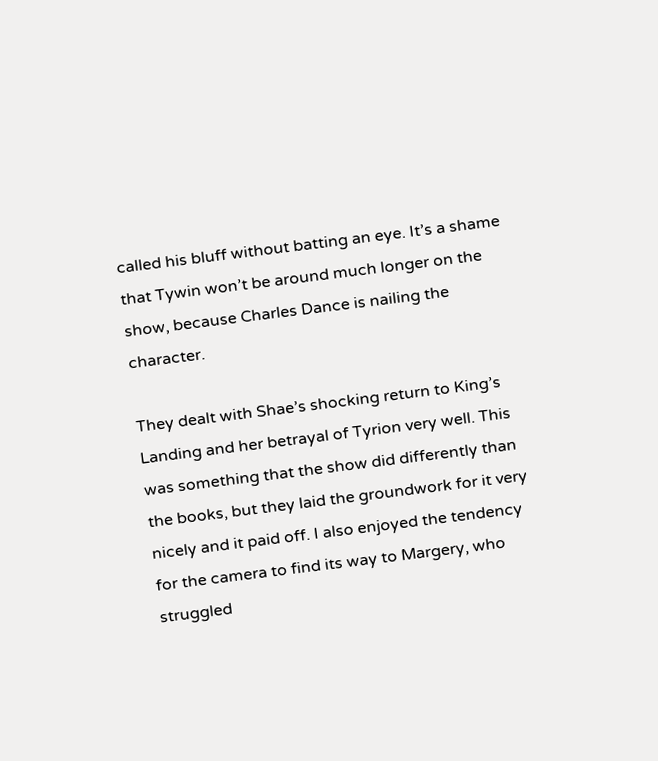called his bluff without batting an eye. It’s a shame that Tywin won’t be around much longer on the show, because Charles Dance is nailing the character.

They dealt with Shae’s shocking return to King’s Landing and her betrayal of Tyrion very well. This was something that the show did differently than the books, but they laid the groundwork for it very nicely and it paid off. I also enjoyed the tendency for the camera to find its way to Margery, who struggled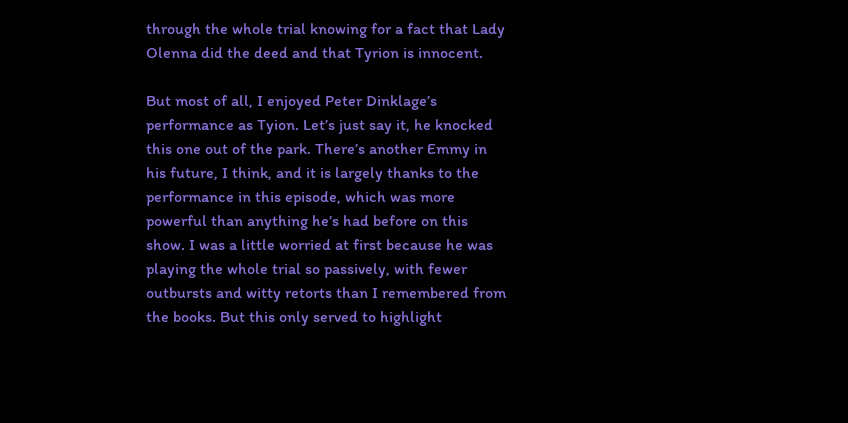through the whole trial knowing for a fact that Lady Olenna did the deed and that Tyrion is innocent.

But most of all, I enjoyed Peter Dinklage’s performance as Tyion. Let’s just say it, he knocked this one out of the park. There’s another Emmy in his future, I think, and it is largely thanks to the performance in this episode, which was more powerful than anything he’s had before on this show. I was a little worried at first because he was playing the whole trial so passively, with fewer outbursts and witty retorts than I remembered from the books. But this only served to highlight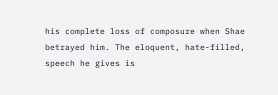his complete loss of composure when Shae betrayed him. The eloquent, hate-filled, speech he gives is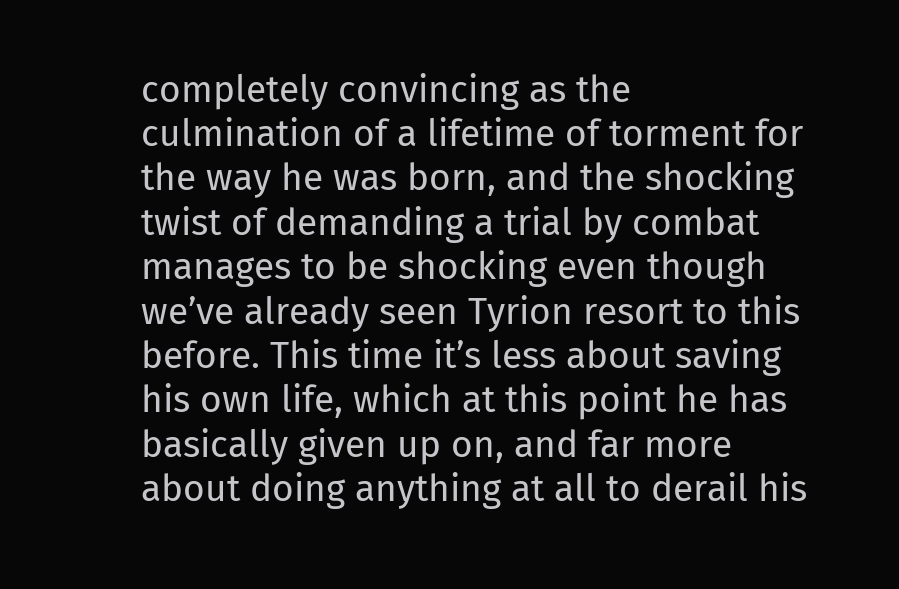completely convincing as the culmination of a lifetime of torment for the way he was born, and the shocking twist of demanding a trial by combat manages to be shocking even though we’ve already seen Tyrion resort to this before. This time it’s less about saving his own life, which at this point he has basically given up on, and far more about doing anything at all to derail his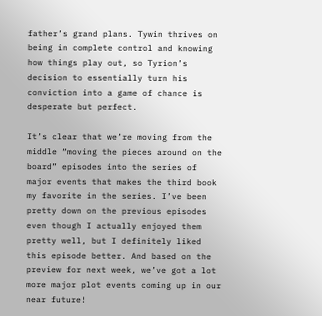father’s grand plans. Tywin thrives on being in complete control and knowing how things play out, so Tyrion’s decision to essentially turn his conviction into a game of chance is desperate but perfect.

It’s clear that we’re moving from the middle “moving the pieces around on the board” episodes into the series of major events that makes the third book my favorite in the series. I’ve been pretty down on the previous episodes even though I actually enjoyed them pretty well, but I definitely liked this episode better. And based on the preview for next week, we’ve got a lot more major plot events coming up in our near future!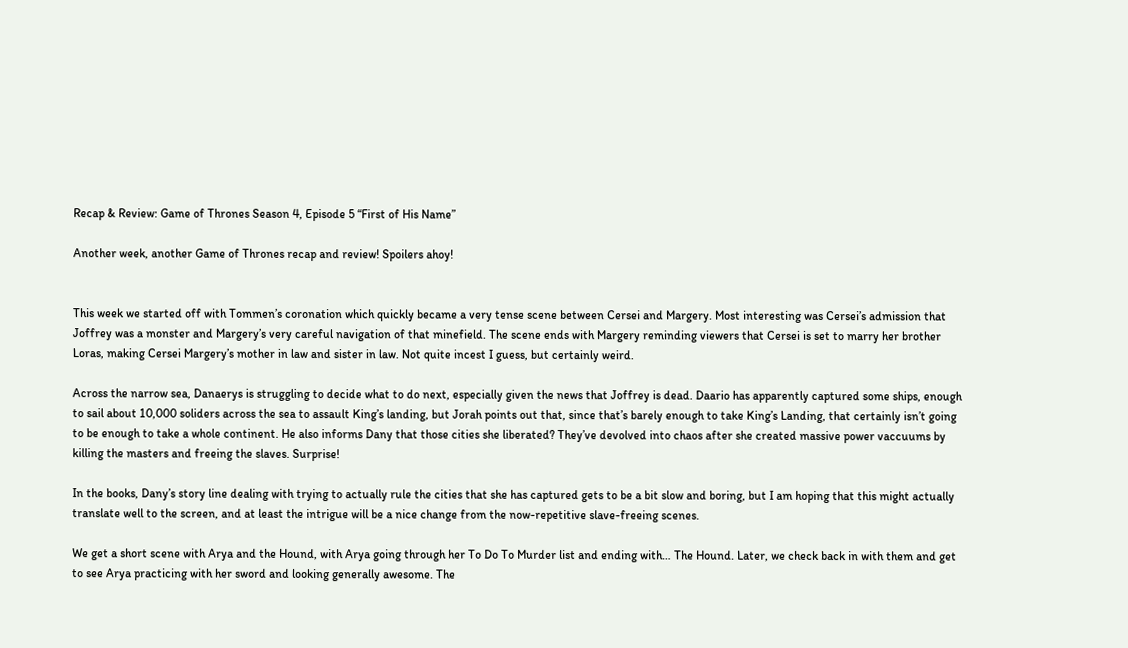Recap & Review: Game of Thrones Season 4, Episode 5 “First of His Name”

Another week, another Game of Thrones recap and review! Spoilers ahoy!


This week we started off with Tommen’s coronation which quickly became a very tense scene between Cersei and Margery. Most interesting was Cersei’s admission that Joffrey was a monster and Margery’s very careful navigation of that minefield. The scene ends with Margery reminding viewers that Cersei is set to marry her brother Loras, making Cersei Margery’s mother in law and sister in law. Not quite incest I guess, but certainly weird.

Across the narrow sea, Danaerys is struggling to decide what to do next, especially given the news that Joffrey is dead. Daario has apparently captured some ships, enough to sail about 10,000 soliders across the sea to assault King’s landing, but Jorah points out that, since that’s barely enough to take King’s Landing, that certainly isn’t going to be enough to take a whole continent. He also informs Dany that those cities she liberated? They’ve devolved into chaos after she created massive power vaccuums by killing the masters and freeing the slaves. Surprise!

In the books, Dany’s story line dealing with trying to actually rule the cities that she has captured gets to be a bit slow and boring, but I am hoping that this might actually translate well to the screen, and at least the intrigue will be a nice change from the now-repetitive slave-freeing scenes.

We get a short scene with Arya and the Hound, with Arya going through her To Do To Murder list and ending with… The Hound. Later, we check back in with them and get to see Arya practicing with her sword and looking generally awesome. The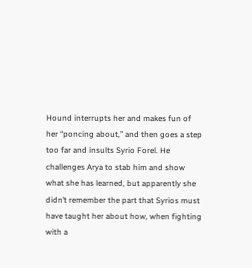Hound interrupts her and makes fun of her “poncing about,” and then goes a step too far and insults Syrio Forel. He challenges Arya to stab him and show what she has learned, but apparently she didn’t remember the part that Syrios must have taught her about how, when fighting with a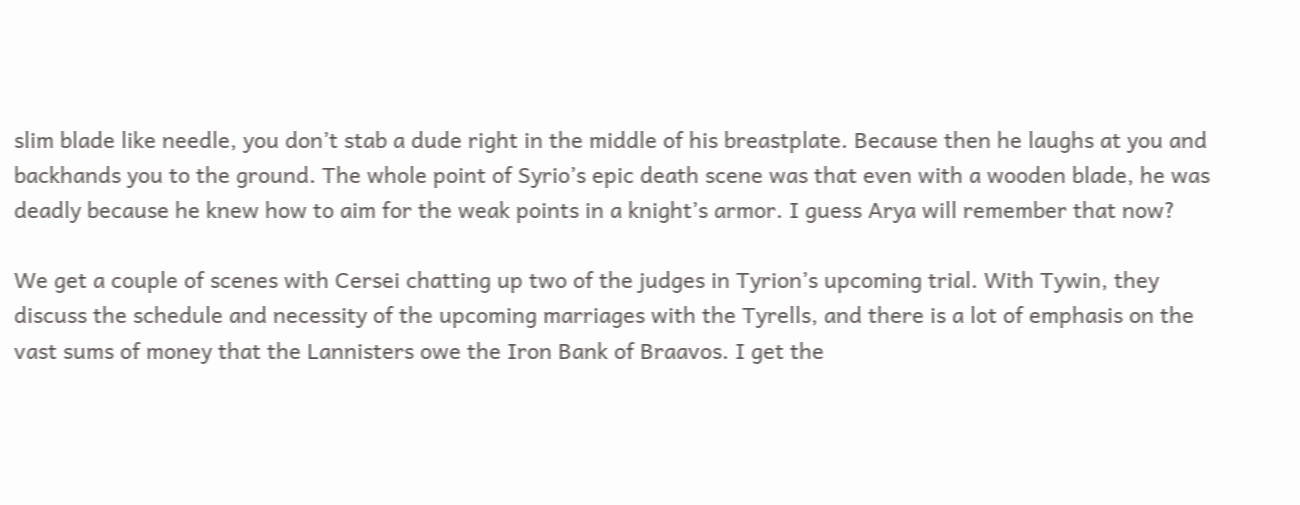slim blade like needle, you don’t stab a dude right in the middle of his breastplate. Because then he laughs at you and backhands you to the ground. The whole point of Syrio’s epic death scene was that even with a wooden blade, he was deadly because he knew how to aim for the weak points in a knight’s armor. I guess Arya will remember that now?

We get a couple of scenes with Cersei chatting up two of the judges in Tyrion’s upcoming trial. With Tywin, they discuss the schedule and necessity of the upcoming marriages with the Tyrells, and there is a lot of emphasis on the vast sums of money that the Lannisters owe the Iron Bank of Braavos. I get the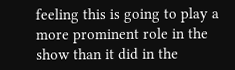feeling this is going to play a more prominent role in the show than it did in the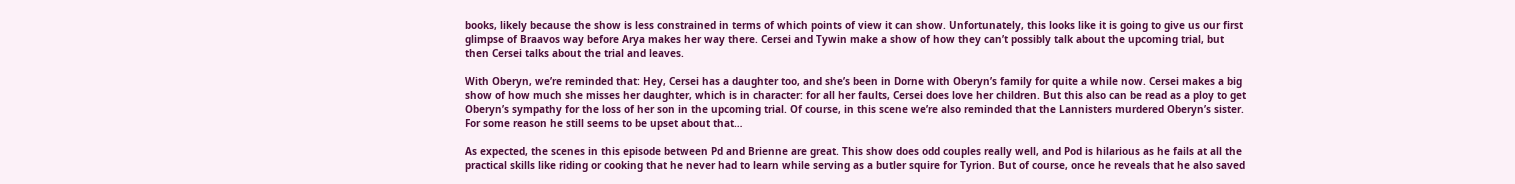books, likely because the show is less constrained in terms of which points of view it can show. Unfortunately, this looks like it is going to give us our first glimpse of Braavos way before Arya makes her way there. Cersei and Tywin make a show of how they can’t possibly talk about the upcoming trial, but then Cersei talks about the trial and leaves.

With Oberyn, we’re reminded that: Hey, Cersei has a daughter too, and she’s been in Dorne with Oberyn’s family for quite a while now. Cersei makes a big show of how much she misses her daughter, which is in character: for all her faults, Cersei does love her children. But this also can be read as a ploy to get Oberyn’s sympathy for the loss of her son in the upcoming trial. Of course, in this scene we’re also reminded that the Lannisters murdered Oberyn’s sister. For some reason he still seems to be upset about that…

As expected, the scenes in this episode between Pd and Brienne are great. This show does odd couples really well, and Pod is hilarious as he fails at all the practical skills like riding or cooking that he never had to learn while serving as a butler squire for Tyrion. But of course, once he reveals that he also saved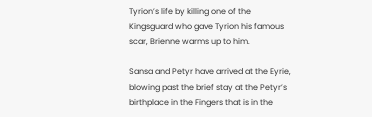Tyrion’s life by killing one of the Kingsguard who gave Tyrion his famous scar, Brienne warms up to him.

Sansa and Petyr have arrived at the Eyrie, blowing past the brief stay at the Petyr’s birthplace in the Fingers that is in the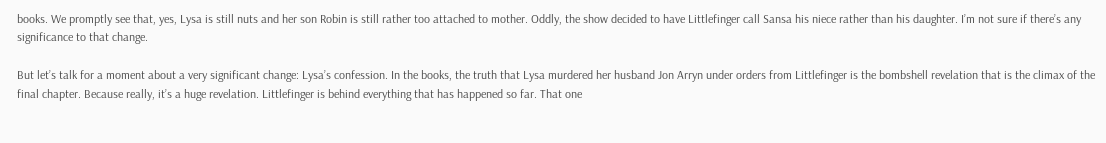books. We promptly see that, yes, Lysa is still nuts and her son Robin is still rather too attached to mother. Oddly, the show decided to have Littlefinger call Sansa his niece rather than his daughter. I’m not sure if there’s any significance to that change.

But let’s talk for a moment about a very significant change: Lysa’s confession. In the books, the truth that Lysa murdered her husband Jon Arryn under orders from Littlefinger is the bombshell revelation that is the climax of the final chapter. Because really, it’s a huge revelation. Littlefinger is behind everything that has happened so far. That one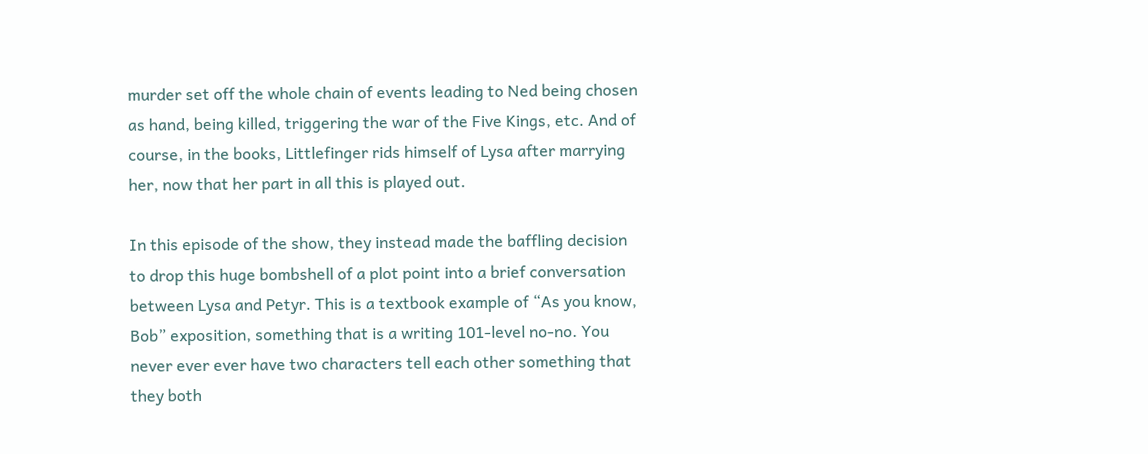murder set off the whole chain of events leading to Ned being chosen as hand, being killed, triggering the war of the Five Kings, etc. And of course, in the books, Littlefinger rids himself of Lysa after marrying her, now that her part in all this is played out.

In this episode of the show, they instead made the baffling decision to drop this huge bombshell of a plot point into a brief conversation between Lysa and Petyr. This is a textbook example of “As you know, Bob” exposition, something that is a writing 101-level no-no. You never ever ever have two characters tell each other something that they both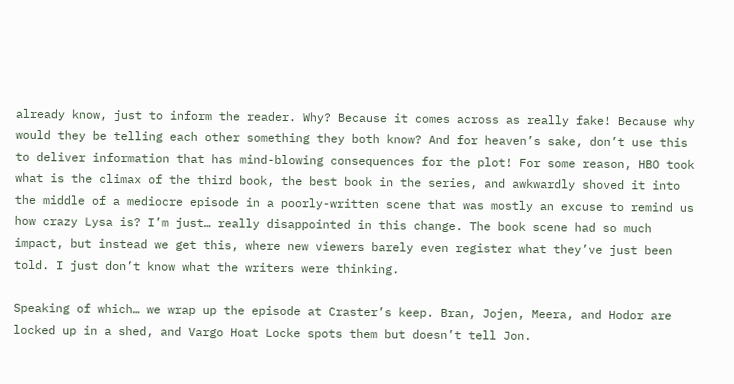already know, just to inform the reader. Why? Because it comes across as really fake! Because why would they be telling each other something they both know? And for heaven’s sake, don’t use this to deliver information that has mind-blowing consequences for the plot! For some reason, HBO took what is the climax of the third book, the best book in the series, and awkwardly shoved it into the middle of a mediocre episode in a poorly-written scene that was mostly an excuse to remind us how crazy Lysa is? I’m just… really disappointed in this change. The book scene had so much impact, but instead we get this, where new viewers barely even register what they’ve just been told. I just don’t know what the writers were thinking.

Speaking of which… we wrap up the episode at Craster’s keep. Bran, Jojen, Meera, and Hodor are locked up in a shed, and Vargo Hoat Locke spots them but doesn’t tell Jon.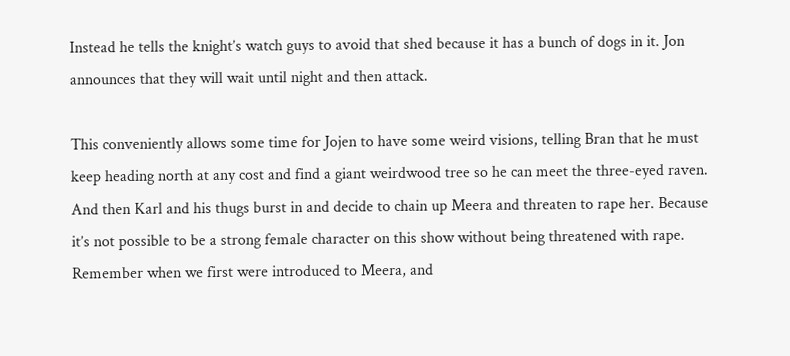Instead he tells the knight’s watch guys to avoid that shed because it has a bunch of dogs in it. Jon announces that they will wait until night and then attack.

This conveniently allows some time for Jojen to have some weird visions, telling Bran that he must keep heading north at any cost and find a giant weirdwood tree so he can meet the three-eyed raven. And then Karl and his thugs burst in and decide to chain up Meera and threaten to rape her. Because it’s not possible to be a strong female character on this show without being threatened with rape. Remember when we first were introduced to Meera, and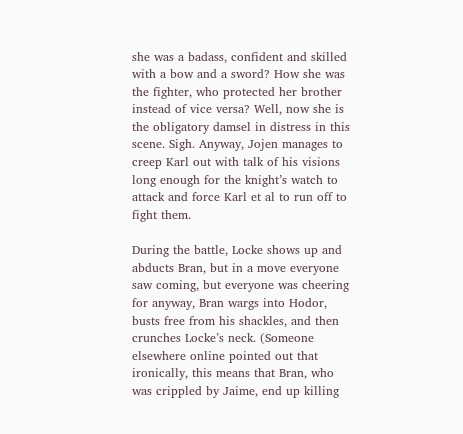she was a badass, confident and skilled with a bow and a sword? How she was the fighter, who protected her brother instead of vice versa? Well, now she is the obligatory damsel in distress in this scene. Sigh. Anyway, Jojen manages to creep Karl out with talk of his visions long enough for the knight’s watch to attack and force Karl et al to run off to fight them.

During the battle, Locke shows up and abducts Bran, but in a move everyone saw coming, but everyone was cheering for anyway, Bran wargs into Hodor, busts free from his shackles, and then crunches Locke’s neck. (Someone elsewhere online pointed out that ironically, this means that Bran, who was crippled by Jaime, end up killing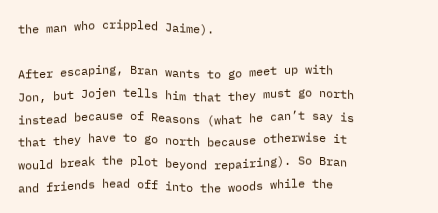the man who crippled Jaime).

After escaping, Bran wants to go meet up with Jon, but Jojen tells him that they must go north instead because of Reasons (what he can’t say is that they have to go north because otherwise it would break the plot beyond repairing). So Bran and friends head off into the woods while the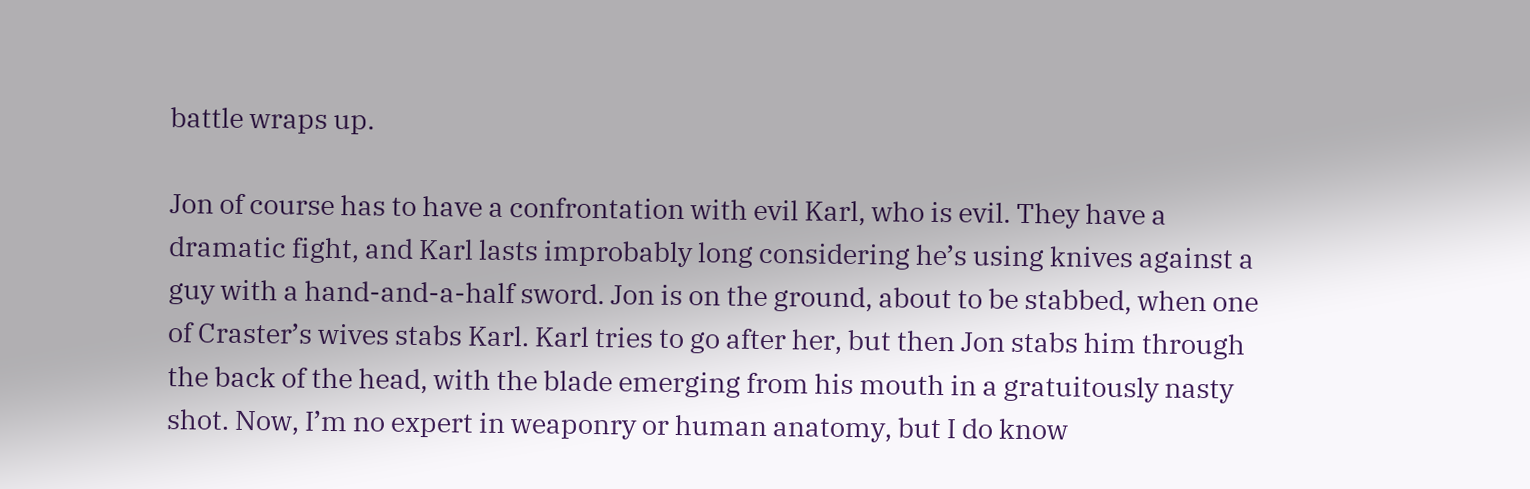battle wraps up.

Jon of course has to have a confrontation with evil Karl, who is evil. They have a dramatic fight, and Karl lasts improbably long considering he’s using knives against a guy with a hand-and-a-half sword. Jon is on the ground, about to be stabbed, when one of Craster’s wives stabs Karl. Karl tries to go after her, but then Jon stabs him through the back of the head, with the blade emerging from his mouth in a gratuitously nasty shot. Now, I’m no expert in weaponry or human anatomy, but I do know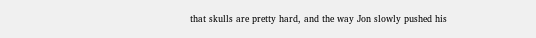that skulls are pretty hard, and the way Jon slowly pushed his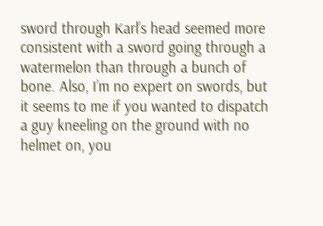sword through Karl’s head seemed more consistent with a sword going through a watermelon than through a bunch of bone. Also, I’m no expert on swords, but it seems to me if you wanted to dispatch a guy kneeling on the ground with no helmet on, you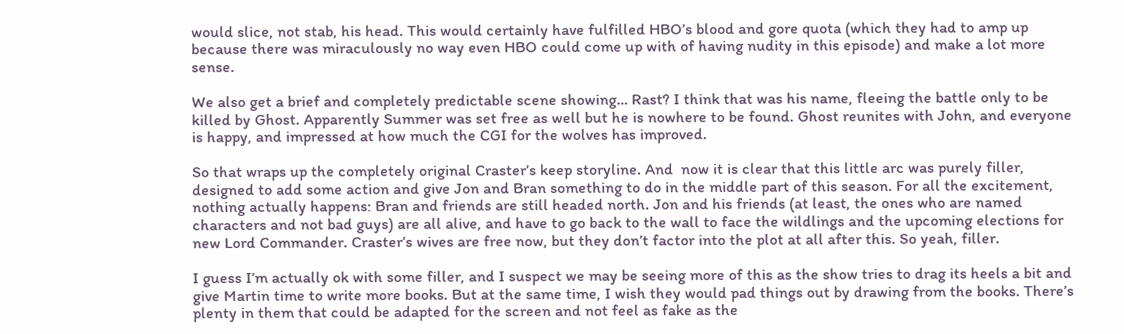would slice, not stab, his head. This would certainly have fulfilled HBO’s blood and gore quota (which they had to amp up because there was miraculously no way even HBO could come up with of having nudity in this episode) and make a lot more sense.

We also get a brief and completely predictable scene showing… Rast? I think that was his name, fleeing the battle only to be killed by Ghost. Apparently Summer was set free as well but he is nowhere to be found. Ghost reunites with John, and everyone is happy, and impressed at how much the CGI for the wolves has improved.

So that wraps up the completely original Craster’s keep storyline. And  now it is clear that this little arc was purely filler, designed to add some action and give Jon and Bran something to do in the middle part of this season. For all the excitement, nothing actually happens: Bran and friends are still headed north. Jon and his friends (at least, the ones who are named characters and not bad guys) are all alive, and have to go back to the wall to face the wildlings and the upcoming elections for new Lord Commander. Craster’s wives are free now, but they don’t factor into the plot at all after this. So yeah, filler.

I guess I’m actually ok with some filler, and I suspect we may be seeing more of this as the show tries to drag its heels a bit and give Martin time to write more books. But at the same time, I wish they would pad things out by drawing from the books. There’s plenty in them that could be adapted for the screen and not feel as fake as the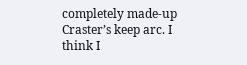completely made-up Craster’s keep arc. I think I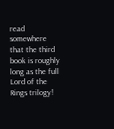read somewhere that the third book is roughly long as the full Lord of the Rings trilogy!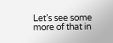Let’s see some more of that in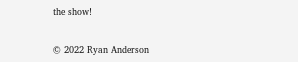the show!


© 2022 Ryan Anderson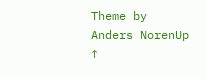Theme by Anders NorenUp ↑